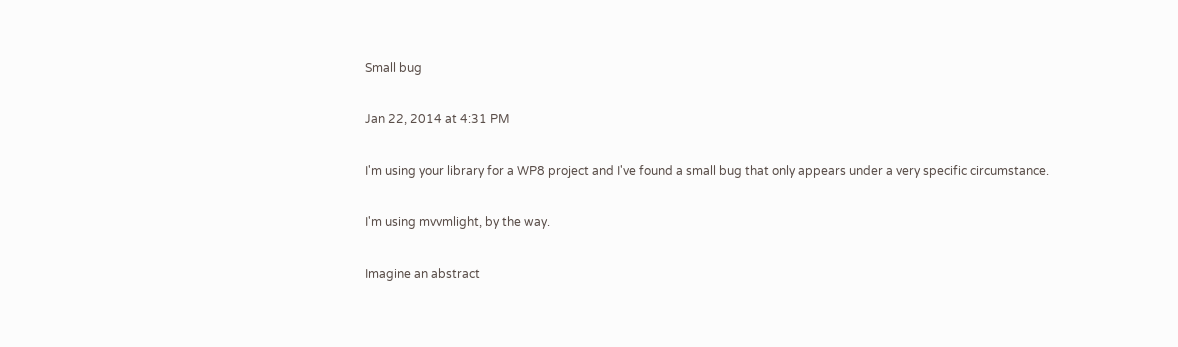Small bug

Jan 22, 2014 at 4:31 PM

I'm using your library for a WP8 project and I've found a small bug that only appears under a very specific circumstance.

I'm using mvvmlight, by the way.

Imagine an abstract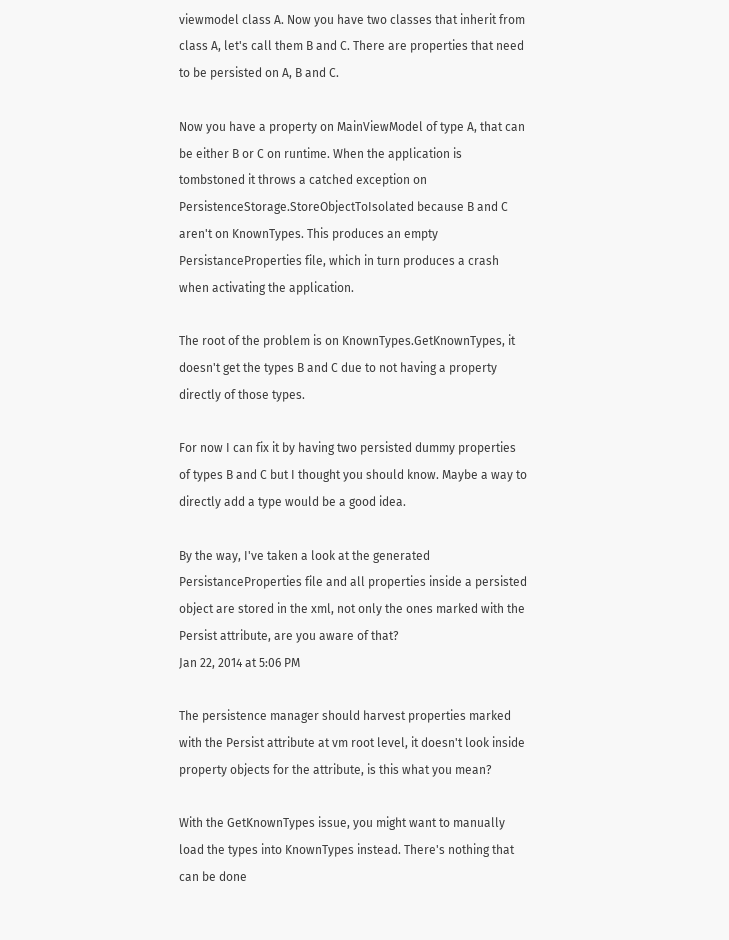viewmodel class A. Now you have two classes that inherit from class A, let's call them B and C. There are properties that need to be persisted on A, B and C.

Now you have a property on MainViewModel of type A, that can be either B or C on runtime. When the application is tombstoned it throws a catched exception on PersistenceStorage.StoreObjectToIsolated because B and C aren't on KnownTypes. This produces an empty PersistanceProperties file, which in turn produces a crash when activating the application.

The root of the problem is on KnownTypes.GetKnownTypes, it doesn't get the types B and C due to not having a property directly of those types.

For now I can fix it by having two persisted dummy properties of types B and C but I thought you should know. Maybe a way to directly add a type would be a good idea.

By the way, I've taken a look at the generated PersistanceProperties file and all properties inside a persisted object are stored in the xml, not only the ones marked with the Persist attribute, are you aware of that?
Jan 22, 2014 at 5:06 PM

The persistence manager should harvest properties marked with the Persist attribute at vm root level, it doesn't look inside property objects for the attribute, is this what you mean?

With the GetKnownTypes issue, you might want to manually load the types into KnownTypes instead. There's nothing that can be done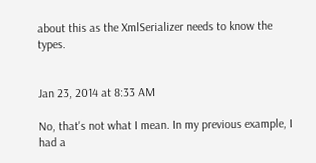about this as the XmlSerializer needs to know the types.


Jan 23, 2014 at 8:33 AM

No, that's not what I mean. In my previous example, I had a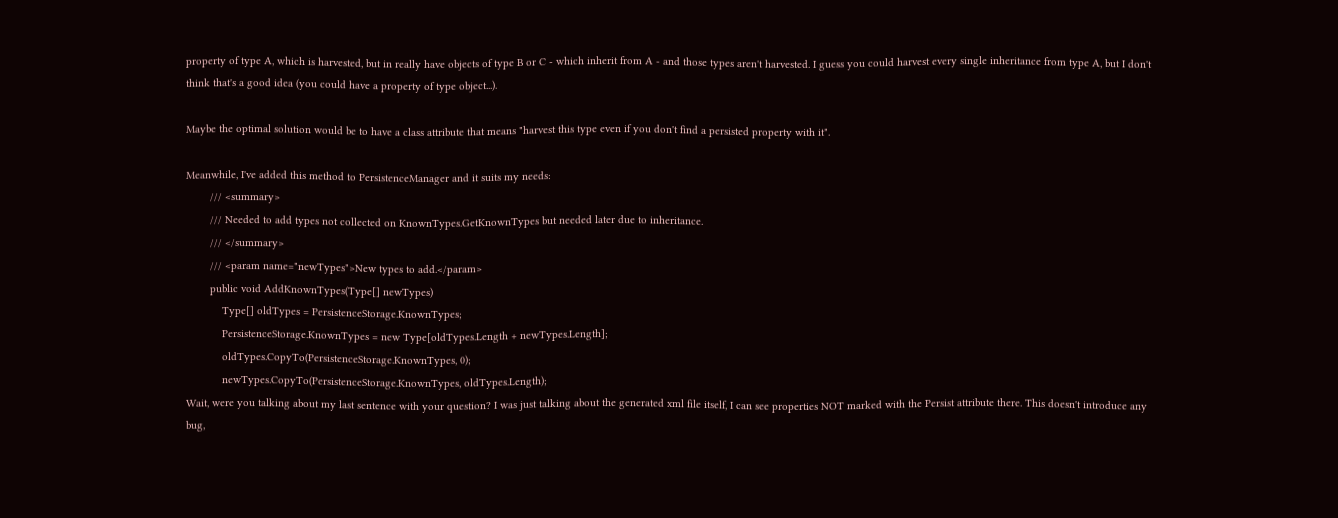property of type A, which is harvested, but in really have objects of type B or C - which inherit from A - and those types aren't harvested. I guess you could harvest every single inheritance from type A, but I don't think that's a good idea (you could have a property of type object...).

Maybe the optimal solution would be to have a class attribute that means "harvest this type even if you don't find a persisted property with it".

Meanwhile, I've added this method to PersistenceManager and it suits my needs:
        /// <summary>
        /// Needed to add types not collected on KnownTypes.GetKnownTypes but needed later due to inheritance.
        /// </summary>
        /// <param name="newTypes">New types to add.</param>
        public void AddKnownTypes(Type[] newTypes)
            Type[] oldTypes = PersistenceStorage.KnownTypes;
            PersistenceStorage.KnownTypes = new Type[oldTypes.Length + newTypes.Length];
            oldTypes.CopyTo(PersistenceStorage.KnownTypes, 0);
            newTypes.CopyTo(PersistenceStorage.KnownTypes, oldTypes.Length);
Wait, were you talking about my last sentence with your question? I was just talking about the generated xml file itself, I can see properties NOT marked with the Persist attribute there. This doesn't introduce any bug,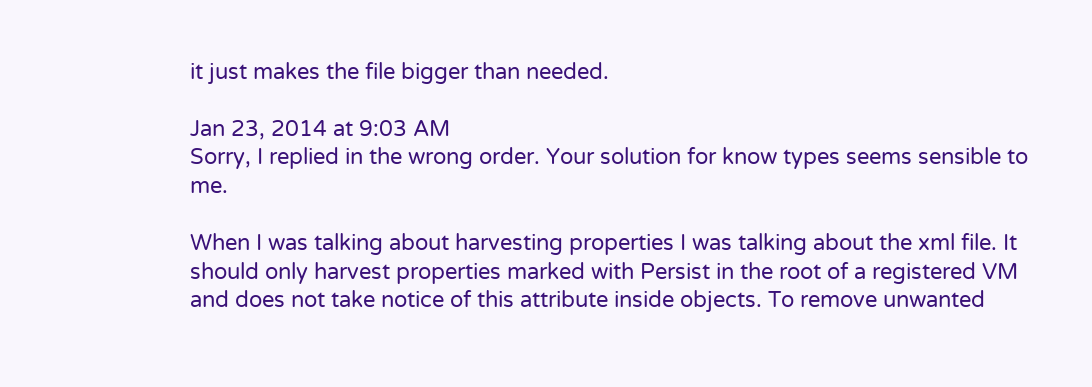it just makes the file bigger than needed.

Jan 23, 2014 at 9:03 AM
Sorry, I replied in the wrong order. Your solution for know types seems sensible to me.

When I was talking about harvesting properties I was talking about the xml file. It should only harvest properties marked with Persist in the root of a registered VM and does not take notice of this attribute inside objects. To remove unwanted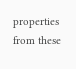properties from these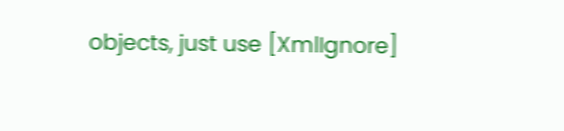objects, just use [XmlIgnore]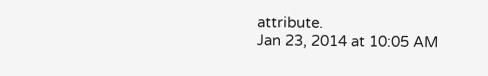attribute.
Jan 23, 2014 at 10:05 AM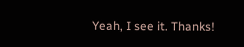Yeah, I see it. Thanks!